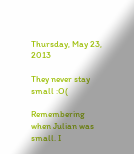Thursday, May 23, 2013

They never stay small :O(

Remembering when Julian was small. I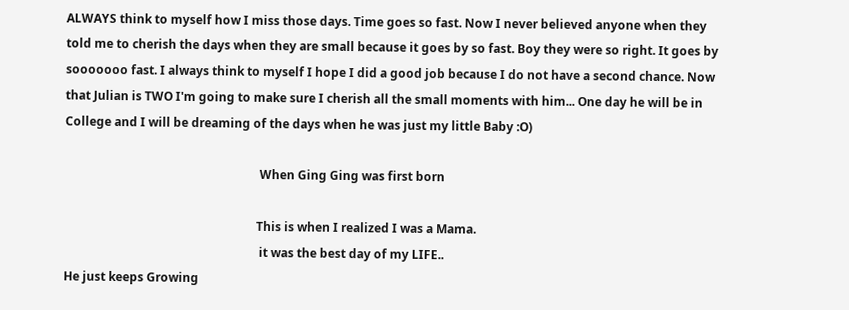ALWAYS think to myself how I miss those days. Time goes so fast. Now I never believed anyone when they told me to cherish the days when they are small because it goes by so fast. Boy they were so right. It goes by sooooooo fast. I always think to myself I hope I did a good job because I do not have a second chance. Now that Julian is TWO I'm going to make sure I cherish all the small moments with him... One day he will be in College and I will be dreaming of the days when he was just my little Baby :O)

                                                                 When Ging Ging was first born

                                                                This is when I realized I was a Mama.
                                                                 it was the best day of my LIFE..
He just keeps Growing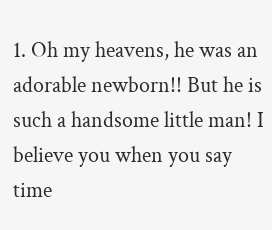1. Oh my heavens, he was an adorable newborn!! But he is such a handsome little man! I believe you when you say time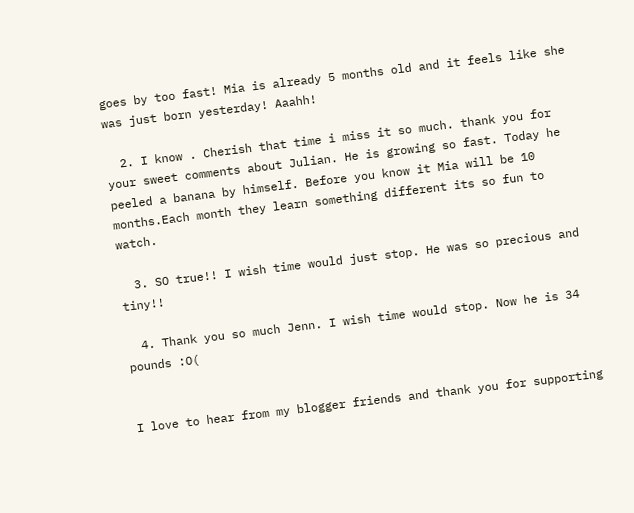goes by too fast! Mia is already 5 months old and it feels like she was just born yesterday! Aaahh!

  2. I know . Cherish that time i miss it so much. thank you for your sweet comments about Julian. He is growing so fast. Today he peeled a banana by himself. Before you know it Mia will be 10 months.Each month they learn something different its so fun to watch.

  3. SO true!! I wish time would just stop. He was so precious and tiny!!

  4. Thank you so much Jenn. I wish time would stop. Now he is 34 pounds :O(


I love to hear from my blogger friends and thank you for supporting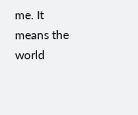me. It means the world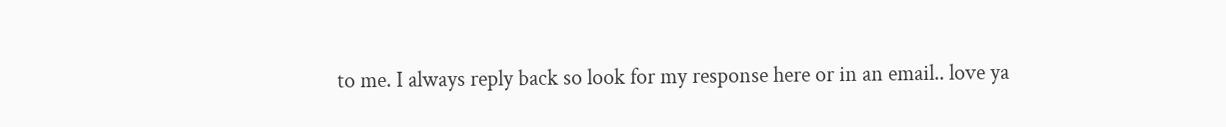to me. I always reply back so look for my response here or in an email.. love ya